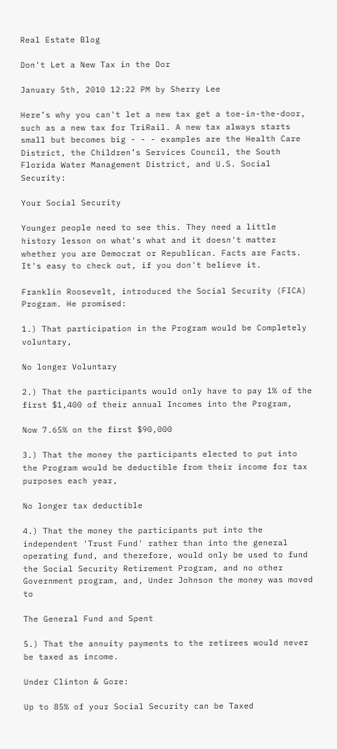Real Estate Blog

Don't Let a New Tax in the Dor

January 5th, 2010 12:22 PM by Sherry Lee

Here’s why you can't let a new tax get a toe-in-the-door, such as a new tax for TriRail. A new tax always starts small but becomes big - - - examples are the Health Care District, the Children’s Services Council, the South Florida Water Management District, and U.S. Social Security:

Your Social Security

Younger people need to see this. They need a little history lesson on what's what and it doesn't matter whether you are Democrat or Republican. Facts are Facts. It's easy to check out, if you don't believe it.

Franklin Roosevelt, introduced the Social Security (FICA) Program. He promised:

1.) That participation in the Program would be Completely voluntary,

No longer Voluntary

2.) That the participants would only have to pay 1% of the first $1,400 of their annual Incomes into the Program,

Now 7.65% on the first $90,000

3.) That the money the participants elected to put into the Program would be deductible from their income for tax purposes each year,

No longer tax deductible

4.) That the money the participants put into the independent 'Trust Fund' rather than into the general operating fund, and therefore, would only be used to fund the Social Security Retirement Program, and no other Government program, and, Under Johnson the money was moved to

The General Fund and Spent

5.) That the annuity payments to the retirees would never be taxed as income.

Under Clinton & Gore:

Up to 85% of your Social Security can be Taxed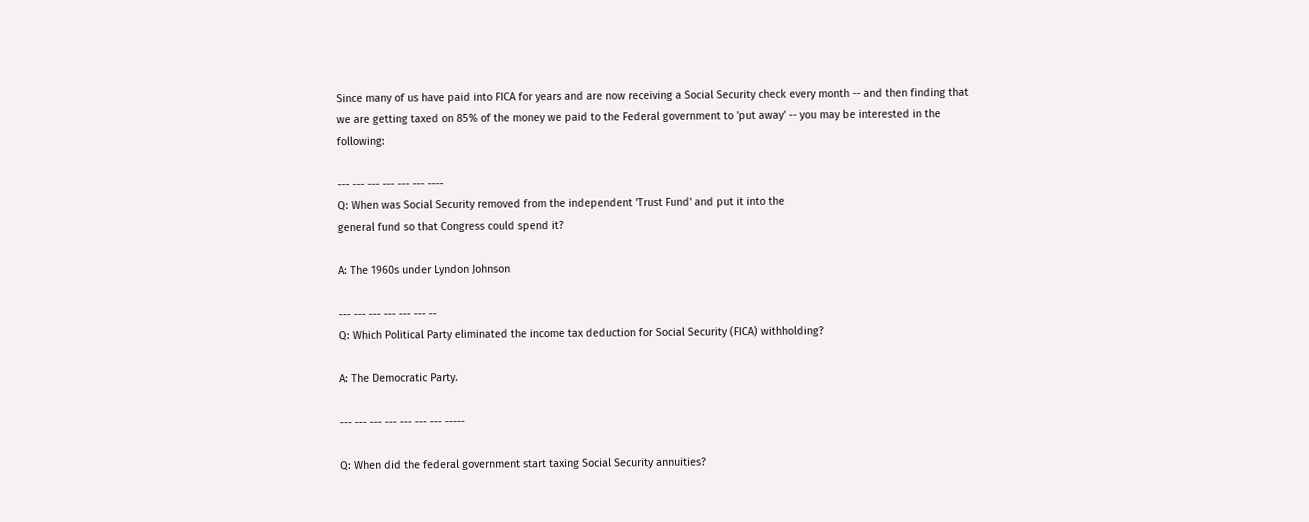Since many of us have paid into FICA for years and are now receiving a Social Security check every month -- and then finding that we are getting taxed on 85% of the money we paid to the Federal government to 'put away' -- you may be interested in the following:

--- --- --- --- --- --- ----
Q: When was Social Security removed from the independent 'Trust Fund' and put it into the
general fund so that Congress could spend it?

A: The 1960s under Lyndon Johnson

--- --- --- --- --- --- --
Q: Which Political Party eliminated the income tax deduction for Social Security (FICA) withholding?

A: The Democratic Party.

--- --- --- --- --- --- --- -----

Q: When did the federal government start taxing Social Security annuities?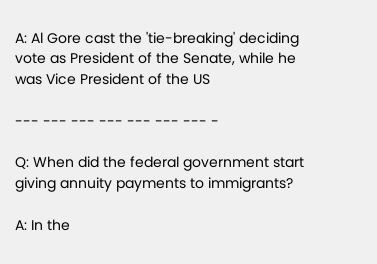A: Al Gore cast the 'tie-breaking' deciding vote as President of the Senate, while he was Vice President of the US

--- --- --- --- --- --- --- -

Q: When did the federal government start giving annuity payments to immigrants?

A: In the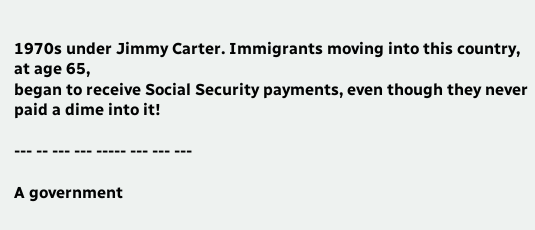1970s under Jimmy Carter. Immigrants moving into this country, at age 65,
began to receive Social Security payments, even though they never paid a dime into it!

--- -- --- --- ----- --- --- ---

A government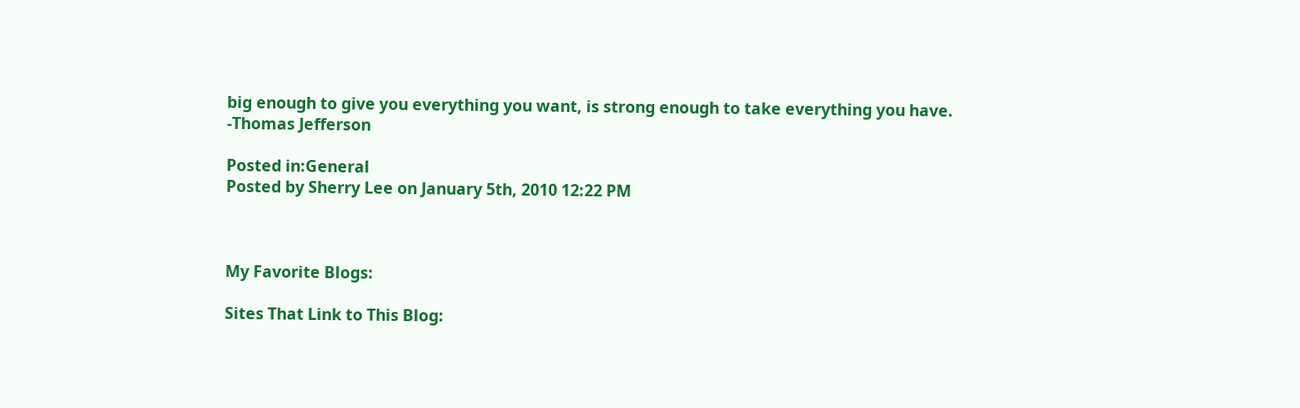big enough to give you everything you want, is strong enough to take everything you have.
-Thomas Jefferson

Posted in:General
Posted by Sherry Lee on January 5th, 2010 12:22 PM



My Favorite Blogs:

Sites That Link to This Blog: